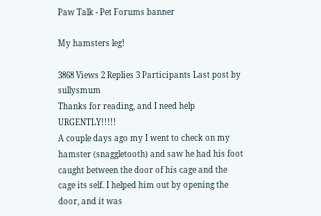Paw Talk - Pet Forums banner

My hamsters leg!

3868 Views 2 Replies 3 Participants Last post by  sullysmum
Thanks for reading, and I need help URGENTLY!!!!!
A couple days ago my I went to check on my hamster (snaggletooth) and saw he had his foot caught between the door of his cage and the cage its self. I helped him out by opening the door, and it was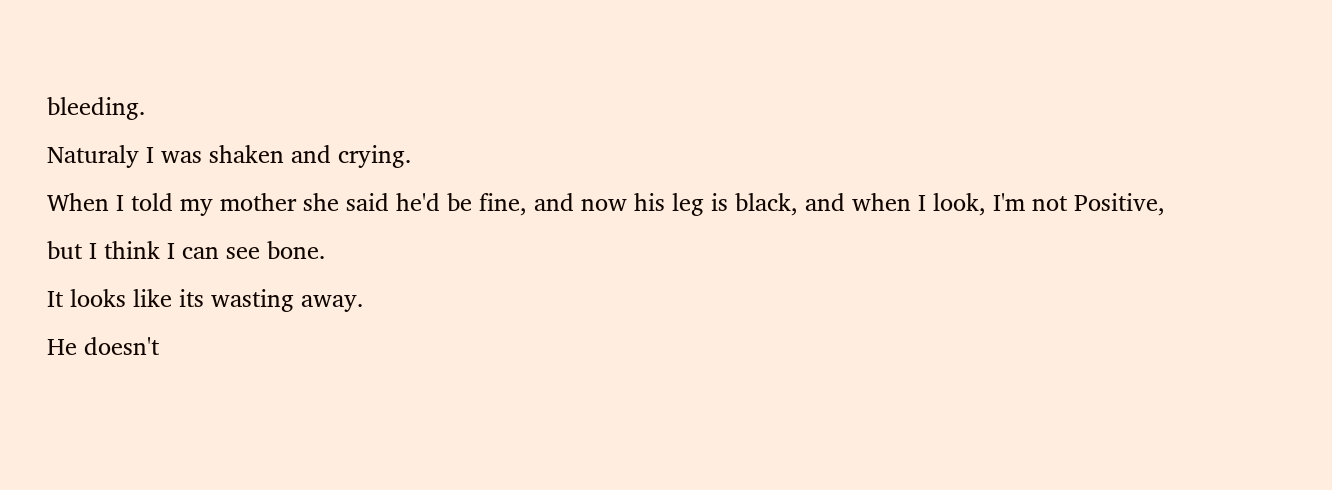bleeding.
Naturaly I was shaken and crying.
When I told my mother she said he'd be fine, and now his leg is black, and when I look, I'm not Positive,
but I think I can see bone.
It looks like its wasting away.
He doesn't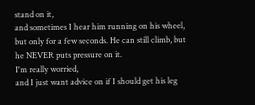stand on it,
and sometimes I hear him running on his wheel,
but only for a few seconds. He can still climb, but he NEVER puts pressure on it.
I'm really worried,
and I just want advice on if I should get his leg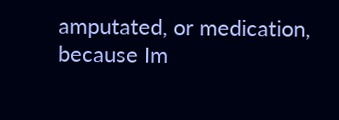amputated, or medication, because Im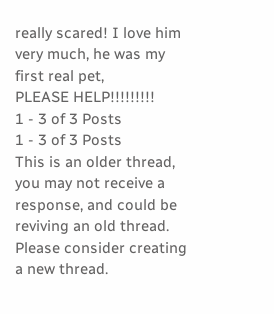really scared! I love him very much, he was my first real pet,
PLEASE HELP!!!!!!!!!
1 - 3 of 3 Posts
1 - 3 of 3 Posts
This is an older thread, you may not receive a response, and could be reviving an old thread. Please consider creating a new thread.